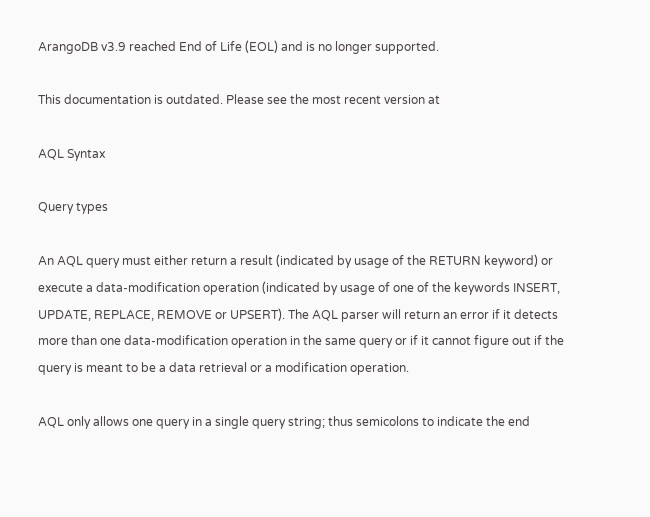ArangoDB v3.9 reached End of Life (EOL) and is no longer supported.

This documentation is outdated. Please see the most recent version at

AQL Syntax

Query types

An AQL query must either return a result (indicated by usage of the RETURN keyword) or execute a data-modification operation (indicated by usage of one of the keywords INSERT, UPDATE, REPLACE, REMOVE or UPSERT). The AQL parser will return an error if it detects more than one data-modification operation in the same query or if it cannot figure out if the query is meant to be a data retrieval or a modification operation.

AQL only allows one query in a single query string; thus semicolons to indicate the end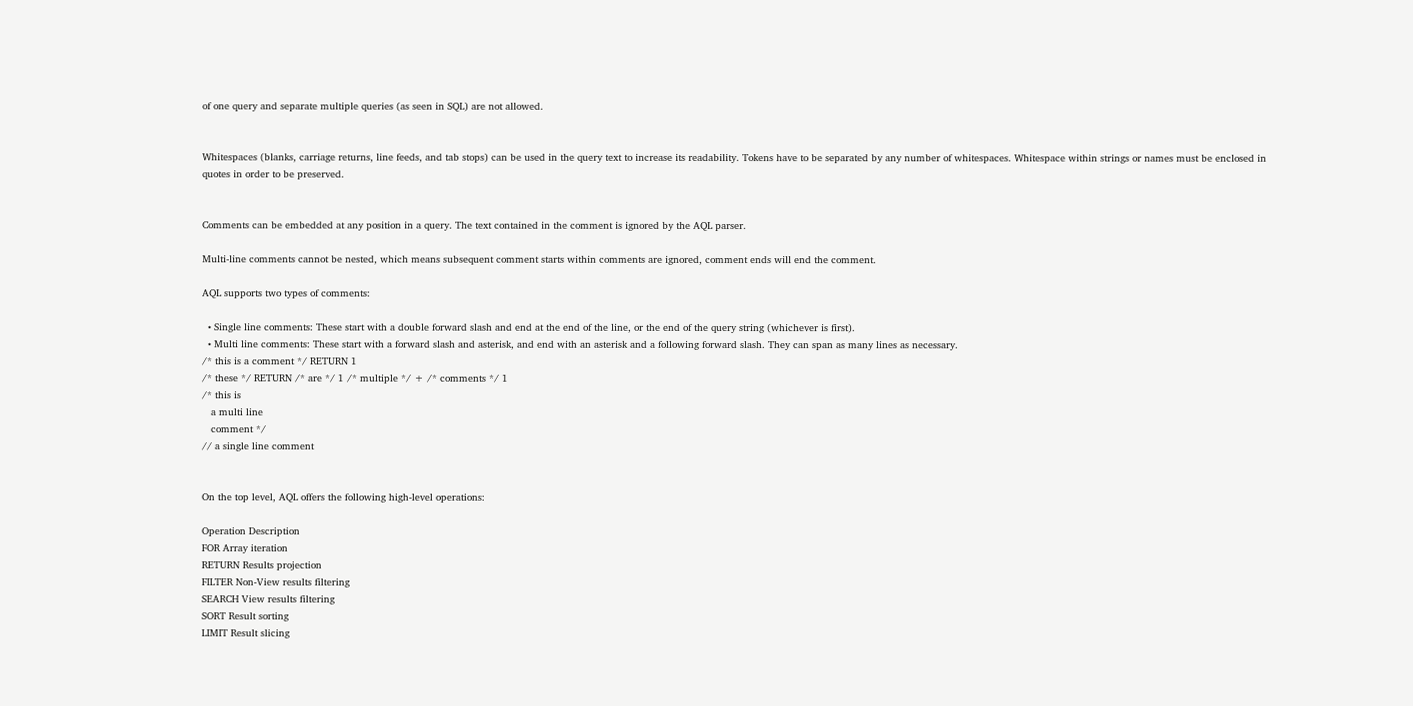of one query and separate multiple queries (as seen in SQL) are not allowed.


Whitespaces (blanks, carriage returns, line feeds, and tab stops) can be used in the query text to increase its readability. Tokens have to be separated by any number of whitespaces. Whitespace within strings or names must be enclosed in quotes in order to be preserved.


Comments can be embedded at any position in a query. The text contained in the comment is ignored by the AQL parser.

Multi-line comments cannot be nested, which means subsequent comment starts within comments are ignored, comment ends will end the comment.

AQL supports two types of comments:

  • Single line comments: These start with a double forward slash and end at the end of the line, or the end of the query string (whichever is first).
  • Multi line comments: These start with a forward slash and asterisk, and end with an asterisk and a following forward slash. They can span as many lines as necessary.
/* this is a comment */ RETURN 1
/* these */ RETURN /* are */ 1 /* multiple */ + /* comments */ 1
/* this is
   a multi line
   comment */
// a single line comment


On the top level, AQL offers the following high-level operations:

Operation Description
FOR Array iteration
RETURN Results projection
FILTER Non-View results filtering
SEARCH View results filtering
SORT Result sorting
LIMIT Result slicing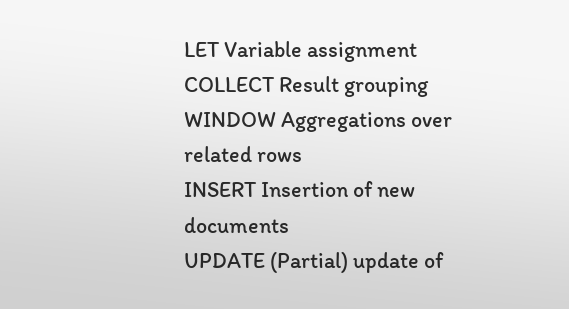LET Variable assignment
COLLECT Result grouping
WINDOW Aggregations over related rows
INSERT Insertion of new documents
UPDATE (Partial) update of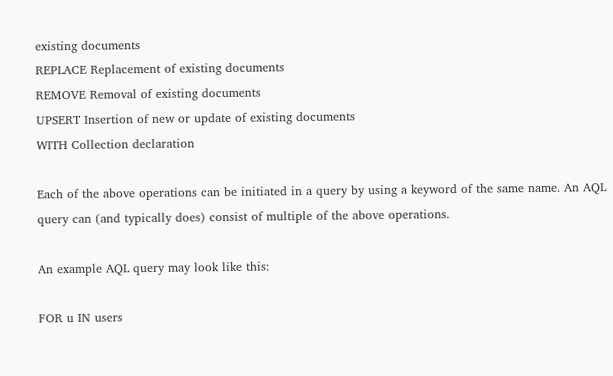existing documents
REPLACE Replacement of existing documents
REMOVE Removal of existing documents
UPSERT Insertion of new or update of existing documents
WITH Collection declaration

Each of the above operations can be initiated in a query by using a keyword of the same name. An AQL query can (and typically does) consist of multiple of the above operations.

An example AQL query may look like this:

FOR u IN users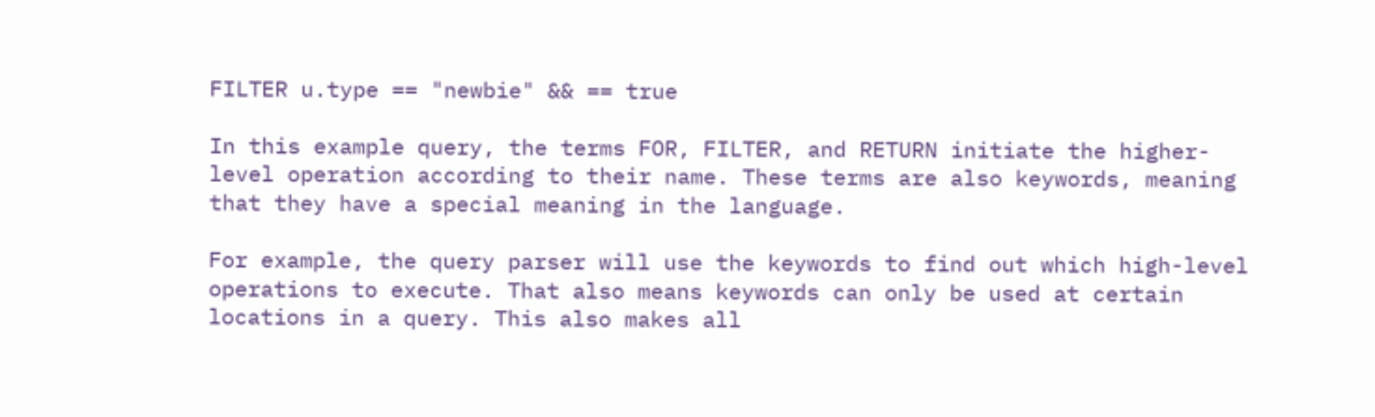FILTER u.type == "newbie" && == true

In this example query, the terms FOR, FILTER, and RETURN initiate the higher-level operation according to their name. These terms are also keywords, meaning that they have a special meaning in the language.

For example, the query parser will use the keywords to find out which high-level operations to execute. That also means keywords can only be used at certain locations in a query. This also makes all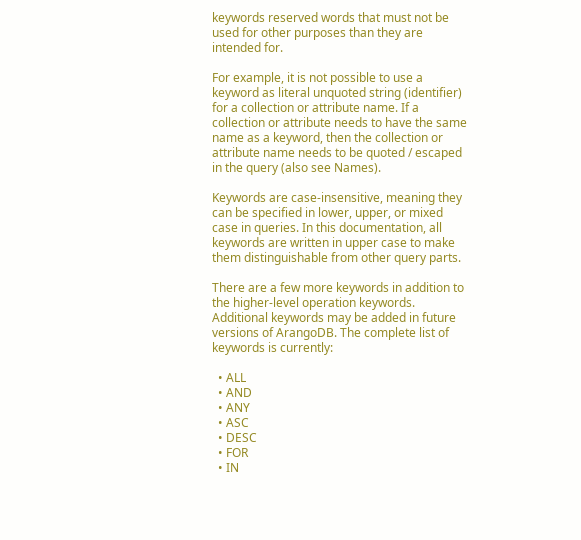keywords reserved words that must not be used for other purposes than they are intended for.

For example, it is not possible to use a keyword as literal unquoted string (identifier) for a collection or attribute name. If a collection or attribute needs to have the same name as a keyword, then the collection or attribute name needs to be quoted / escaped in the query (also see Names).

Keywords are case-insensitive, meaning they can be specified in lower, upper, or mixed case in queries. In this documentation, all keywords are written in upper case to make them distinguishable from other query parts.

There are a few more keywords in addition to the higher-level operation keywords. Additional keywords may be added in future versions of ArangoDB. The complete list of keywords is currently:

  • ALL
  • AND
  • ANY
  • ASC
  • DESC
  • FOR
  • IN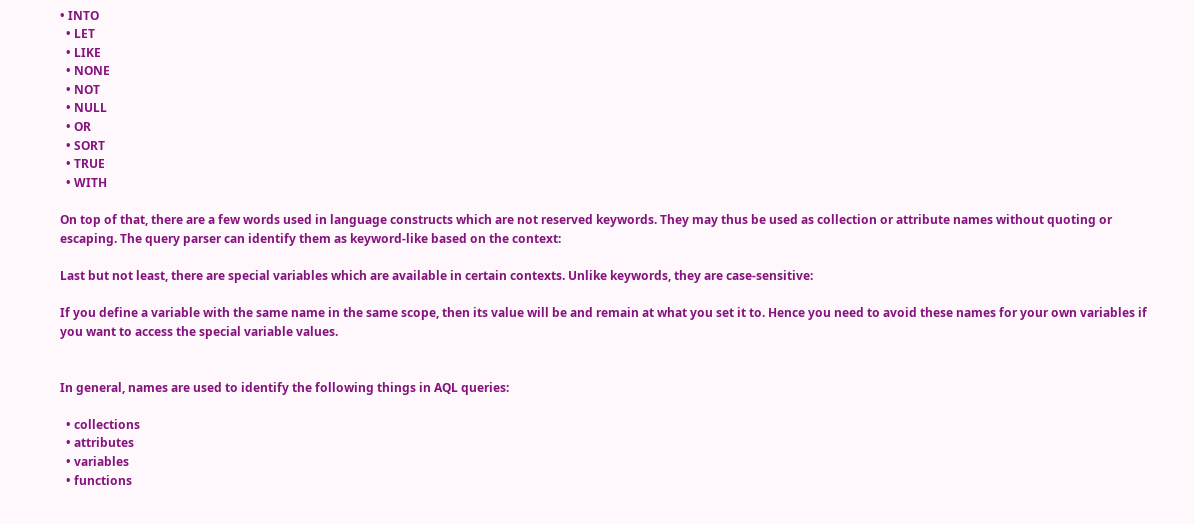• INTO
  • LET
  • LIKE
  • NONE
  • NOT
  • NULL
  • OR
  • SORT
  • TRUE
  • WITH

On top of that, there are a few words used in language constructs which are not reserved keywords. They may thus be used as collection or attribute names without quoting or escaping. The query parser can identify them as keyword-like based on the context:

Last but not least, there are special variables which are available in certain contexts. Unlike keywords, they are case-sensitive:

If you define a variable with the same name in the same scope, then its value will be and remain at what you set it to. Hence you need to avoid these names for your own variables if you want to access the special variable values.


In general, names are used to identify the following things in AQL queries:

  • collections
  • attributes
  • variables
  • functions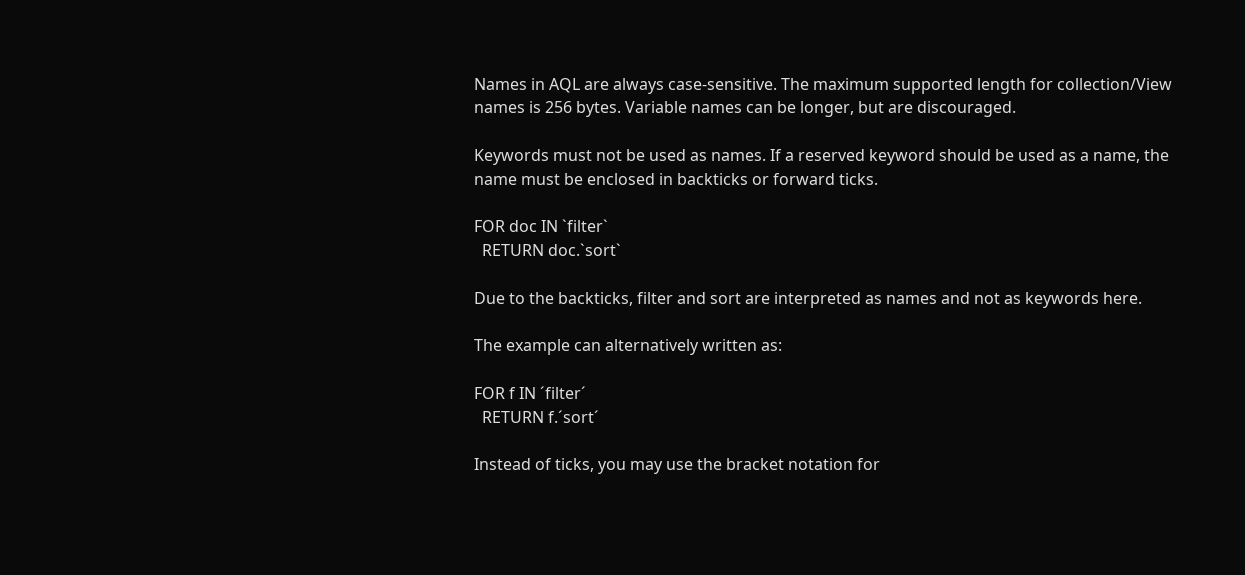Names in AQL are always case-sensitive. The maximum supported length for collection/View names is 256 bytes. Variable names can be longer, but are discouraged.

Keywords must not be used as names. If a reserved keyword should be used as a name, the name must be enclosed in backticks or forward ticks.

FOR doc IN `filter`
  RETURN doc.`sort`

Due to the backticks, filter and sort are interpreted as names and not as keywords here.

The example can alternatively written as:

FOR f IN ´filter´
  RETURN f.´sort´

Instead of ticks, you may use the bracket notation for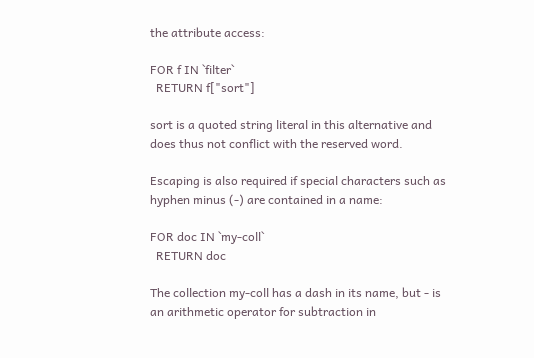the attribute access:

FOR f IN `filter`
  RETURN f["sort"]

sort is a quoted string literal in this alternative and does thus not conflict with the reserved word.

Escaping is also required if special characters such as hyphen minus (-) are contained in a name:

FOR doc IN `my-coll`
  RETURN doc

The collection my-coll has a dash in its name, but - is an arithmetic operator for subtraction in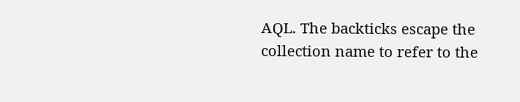AQL. The backticks escape the collection name to refer to the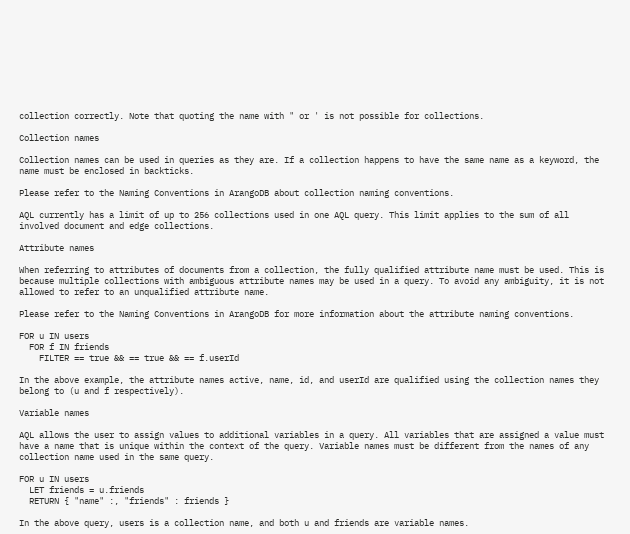collection correctly. Note that quoting the name with " or ' is not possible for collections.

Collection names

Collection names can be used in queries as they are. If a collection happens to have the same name as a keyword, the name must be enclosed in backticks.

Please refer to the Naming Conventions in ArangoDB about collection naming conventions.

AQL currently has a limit of up to 256 collections used in one AQL query. This limit applies to the sum of all involved document and edge collections.

Attribute names

When referring to attributes of documents from a collection, the fully qualified attribute name must be used. This is because multiple collections with ambiguous attribute names may be used in a query. To avoid any ambiguity, it is not allowed to refer to an unqualified attribute name.

Please refer to the Naming Conventions in ArangoDB for more information about the attribute naming conventions.

FOR u IN users
  FOR f IN friends
    FILTER == true && == true && == f.userId

In the above example, the attribute names active, name, id, and userId are qualified using the collection names they belong to (u and f respectively).

Variable names

AQL allows the user to assign values to additional variables in a query. All variables that are assigned a value must have a name that is unique within the context of the query. Variable names must be different from the names of any collection name used in the same query.

FOR u IN users
  LET friends = u.friends
  RETURN { "name" :, "friends" : friends }

In the above query, users is a collection name, and both u and friends are variable names.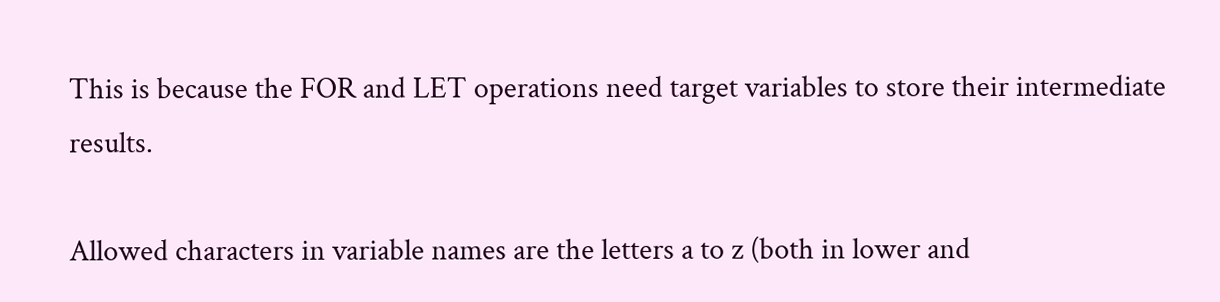This is because the FOR and LET operations need target variables to store their intermediate results.

Allowed characters in variable names are the letters a to z (both in lower and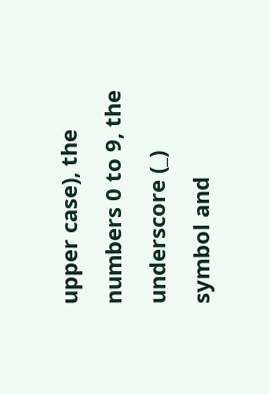upper case), the numbers 0 to 9, the underscore (_) symbol and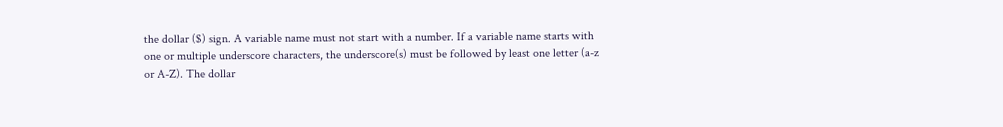the dollar ($) sign. A variable name must not start with a number. If a variable name starts with one or multiple underscore characters, the underscore(s) must be followed by least one letter (a-z or A-Z). The dollar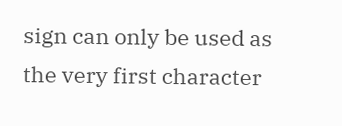sign can only be used as the very first character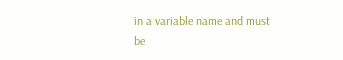in a variable name and must be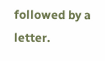followed by a letter.